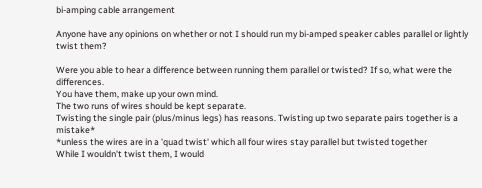bi-amping cable arrangement

Anyone have any opinions on whether or not I should run my bi-amped speaker cables parallel or lightly twist them?

Were you able to hear a difference between running them parallel or twisted? If so, what were the differences.
You have them, make up your own mind.
The two runs of wires should be kept separate.
Twisting the single pair (plus/minus legs) has reasons. Twisting up two separate pairs together is a mistake*
*unless the wires are in a 'quad twist' which all four wires stay parallel but twisted together
While I wouldn't twist them, I would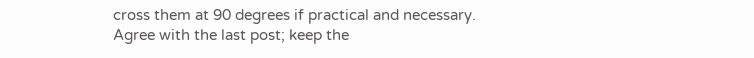cross them at 90 degrees if practical and necessary.
Agree with the last post; keep the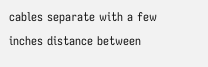cables separate with a few inches distance between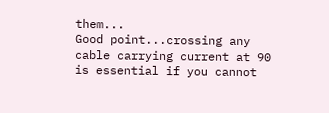them...
Good point...crossing any cable carrying current at 90 is essential if you cannot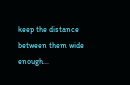keep the distance between them wide enough...